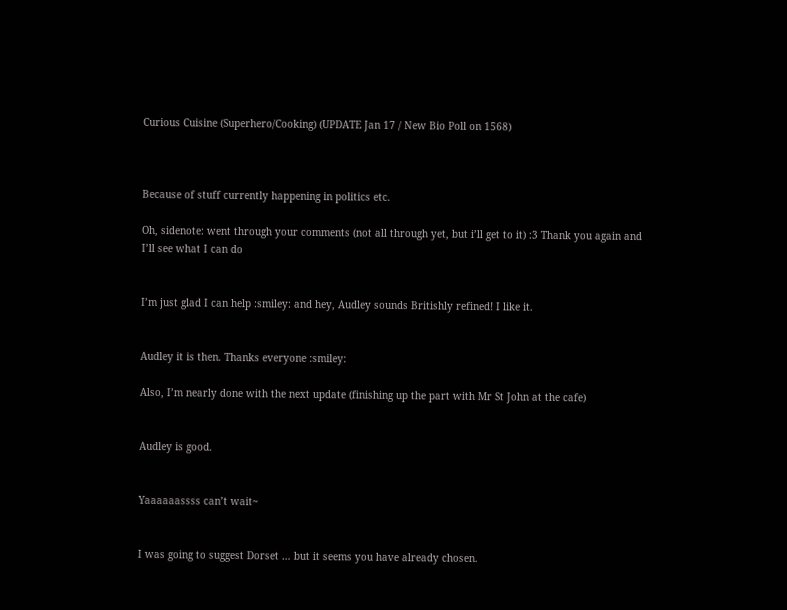Curious Cuisine (Superhero/Cooking) (UPDATE Jan 17 / New Bio Poll on 1568)



Because of stuff currently happening in politics etc.

Oh, sidenote: went through your comments (not all through yet, but i’ll get to it) :3 Thank you again and I’ll see what I can do


I’m just glad I can help :smiley: and hey, Audley sounds Britishly refined! I like it.


Audley it is then. Thanks everyone :smiley:

Also, I’m nearly done with the next update (finishing up the part with Mr St John at the cafe)


Audley is good.


Yaaaaaassss can’t wait~


I was going to suggest Dorset … but it seems you have already chosen.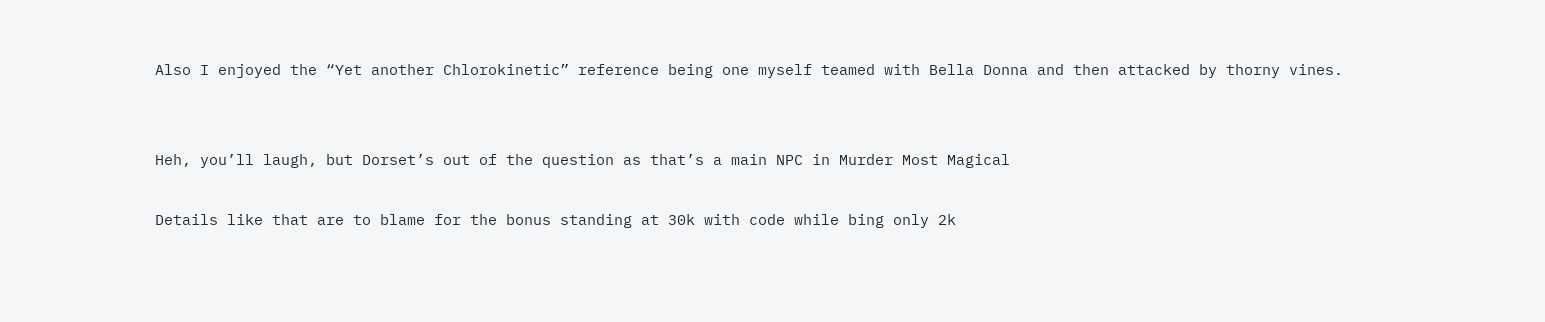Also I enjoyed the “Yet another Chlorokinetic” reference being one myself teamed with Bella Donna and then attacked by thorny vines.


Heh, you’ll laugh, but Dorset’s out of the question as that’s a main NPC in Murder Most Magical

Details like that are to blame for the bonus standing at 30k with code while bing only 2k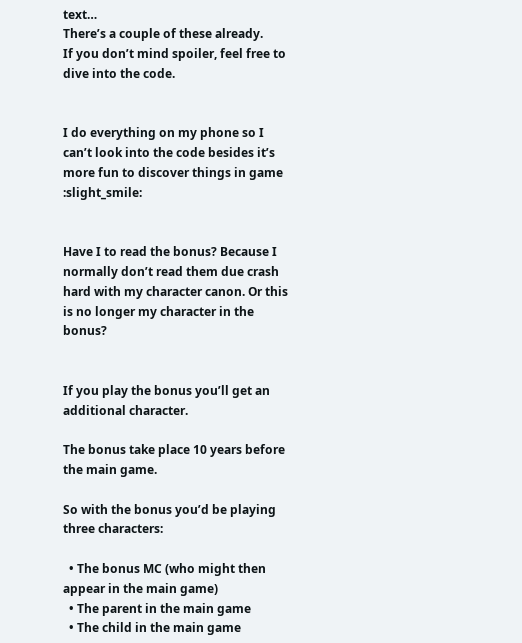text…
There’s a couple of these already.
If you don’t mind spoiler, feel free to dive into the code.


I do everything on my phone so I can’t look into the code besides it’s more fun to discover things in game :slight_smile:


Have I to read the bonus? Because I normally don’t read them due crash hard with my character canon. Or this is no longer my character in the bonus?


If you play the bonus you’ll get an additional character.

The bonus take place 10 years before the main game.

So with the bonus you’d be playing three characters:

  • The bonus MC (who might then appear in the main game)
  • The parent in the main game
  • The child in the main game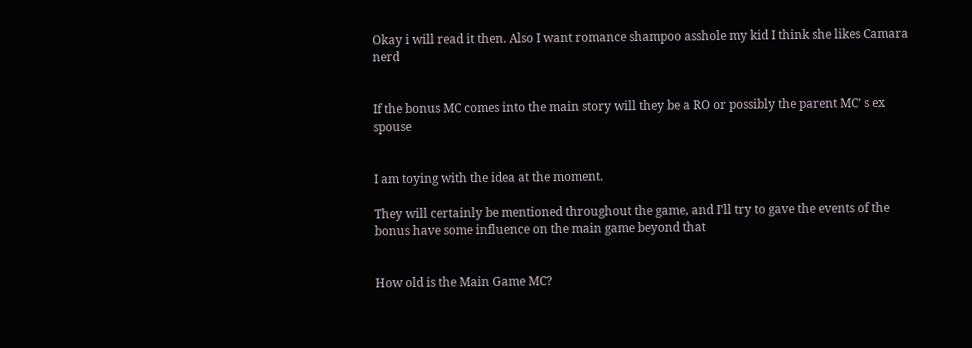Okay i will read it then. Also I want romance shampoo asshole my kid I think she likes Camara nerd


If the bonus MC comes into the main story will they be a RO or possibly the parent MC’ s ex spouse


I am toying with the idea at the moment.

They will certainly be mentioned throughout the game, and I’ll try to gave the events of the bonus have some influence on the main game beyond that


How old is the Main Game MC?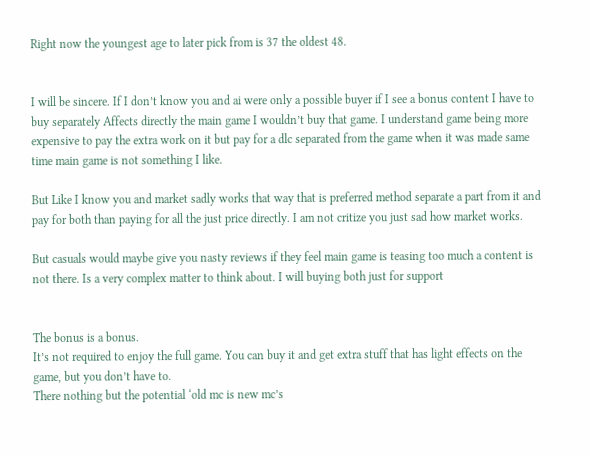Right now the youngest age to later pick from is 37 the oldest 48.


I will be sincere. If I don’t know you and ai were only a possible buyer if I see a bonus content I have to buy separately Affects directly the main game I wouldn’t buy that game. I understand game being more expensive to pay the extra work on it but pay for a dlc separated from the game when it was made same time main game is not something I like.

But Like I know you and market sadly works that way that is preferred method separate a part from it and pay for both than paying for all the just price directly. I am not critize you just sad how market works.

But casuals would maybe give you nasty reviews if they feel main game is teasing too much a content is not there. Is a very complex matter to think about. I will buying both just for support


The bonus is a bonus.
It’s not required to enjoy the full game. You can buy it and get extra stuff that has light effects on the game, but you don’t have to.
There nothing but the potential ‘old mc is new mc’s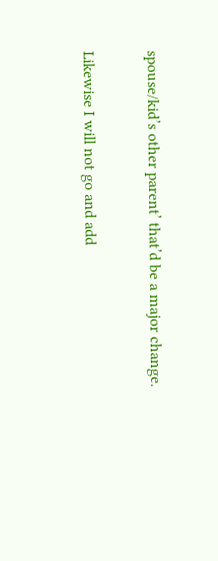spouse/kid’s other parent’ that’d be a major change.

Likewise I will not go and add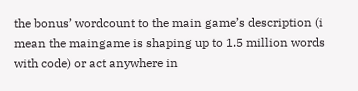the bonus’ wordcount to the main game’s description (i mean the maingame is shaping up to 1.5 million words with code) or act anywhere in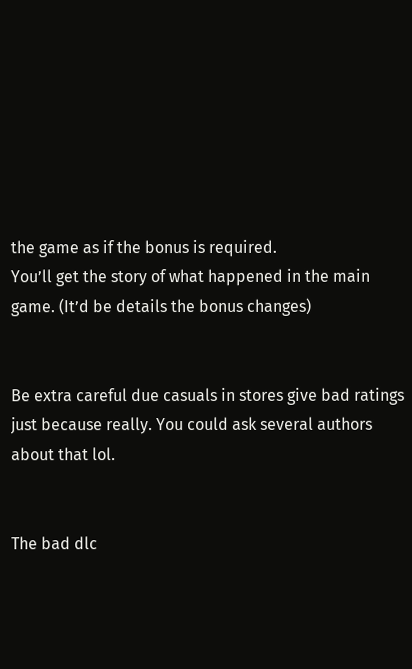the game as if the bonus is required.
You’ll get the story of what happened in the main game. (It’d be details the bonus changes)


Be extra careful due casuals in stores give bad ratings just because really. You could ask several authors about that lol.


The bad dlc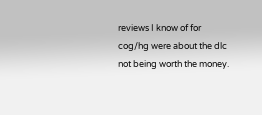reviews I know of for cog/hg were about the dlc not being worth the money.